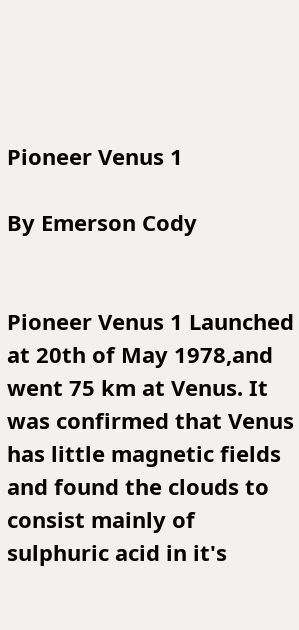Pioneer Venus 1

By Emerson Cody


Pioneer Venus 1 Launched at 20th of May 1978,and went 75 km at Venus. It was confirmed that Venus has little magnetic fields and found the clouds to consist mainly of sulphuric acid in it's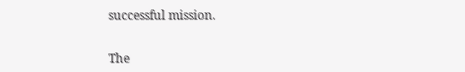successful mission.


The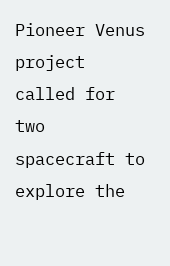Pioneer Venus project called for two spacecraft to explore the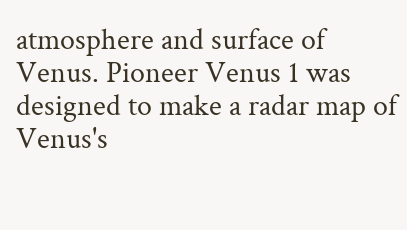atmosphere and surface of Venus. Pioneer Venus 1 was designed to make a radar map of Venus's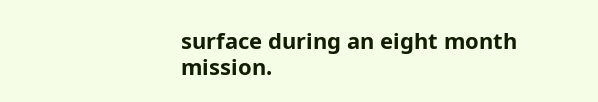surface during an eight month mission.